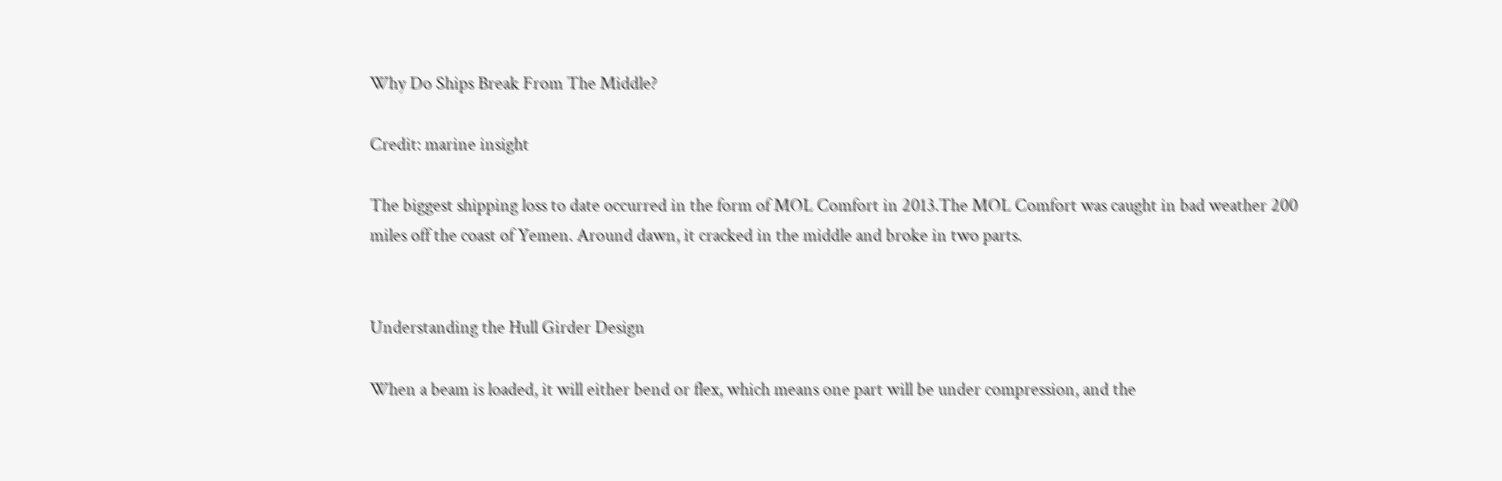Why Do Ships Break From The Middle?

Credit: marine insight

The biggest shipping loss to date occurred in the form of MOL Comfort in 2013.The MOL Comfort was caught in bad weather 200 miles off the coast of Yemen. Around dawn, it cracked in the middle and broke in two parts.


Understanding the Hull Girder Design

When a beam is loaded, it will either bend or flex, which means one part will be under compression, and the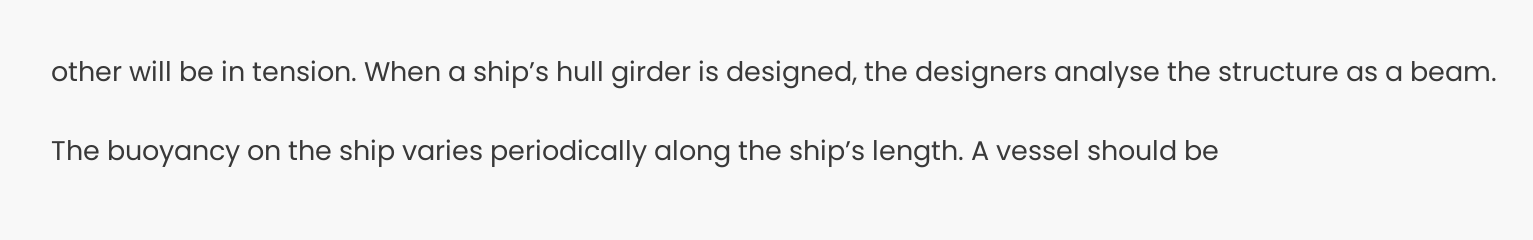other will be in tension. When a ship’s hull girder is designed, the designers analyse the structure as a beam.

The buoyancy on the ship varies periodically along the ship’s length. A vessel should be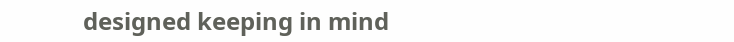designed keeping in mind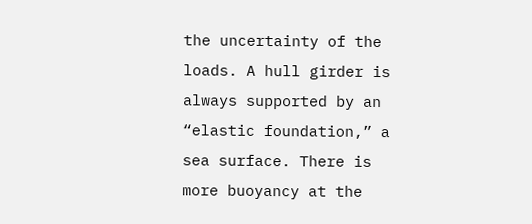the uncertainty of the loads. A hull girder is always supported by an “elastic foundation,” a sea surface. There is more buoyancy at the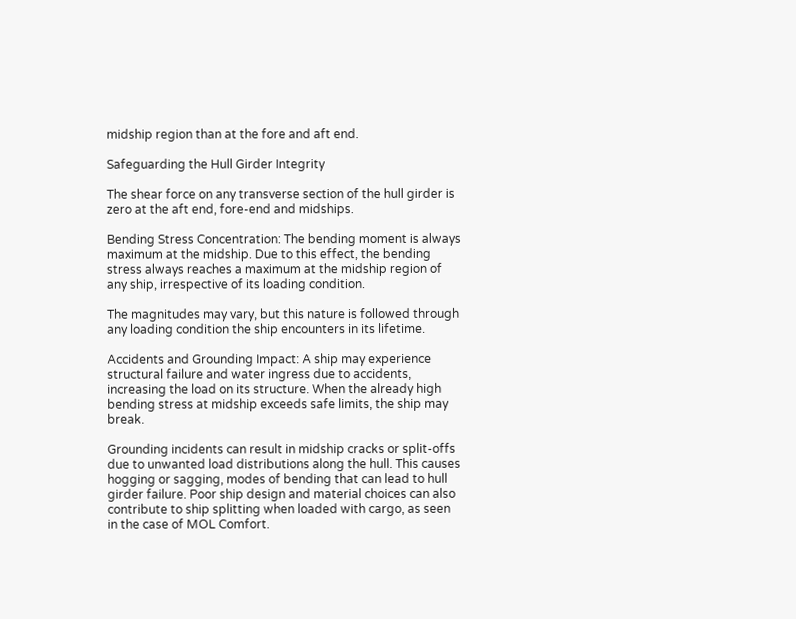midship region than at the fore and aft end.

Safeguarding the Hull Girder Integrity

The shear force on any transverse section of the hull girder is zero at the aft end, fore-end and midships.

Bending Stress Concentration: The bending moment is always maximum at the midship. Due to this effect, the bending stress always reaches a maximum at the midship region of any ship, irrespective of its loading condition.

The magnitudes may vary, but this nature is followed through any loading condition the ship encounters in its lifetime.

Accidents and Grounding Impact: A ship may experience structural failure and water ingress due to accidents, increasing the load on its structure. When the already high bending stress at midship exceeds safe limits, the ship may break.

Grounding incidents can result in midship cracks or split-offs due to unwanted load distributions along the hull. This causes hogging or sagging, modes of bending that can lead to hull girder failure. Poor ship design and material choices can also contribute to ship splitting when loaded with cargo, as seen in the case of MOL Comfort.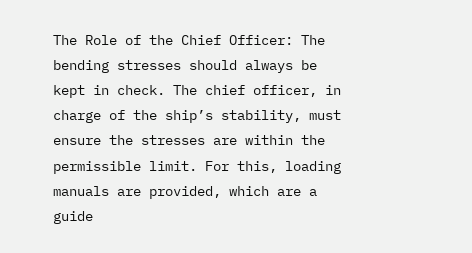The Role of the Chief Officer: The bending stresses should always be kept in check. The chief officer, in charge of the ship’s stability, must ensure the stresses are within the permissible limit. For this, loading manuals are provided, which are a guide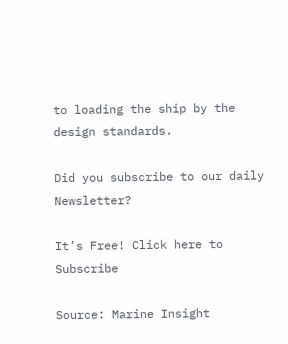to loading the ship by the design standards.

Did you subscribe to our daily Newsletter?

It’s Free! Click here to Subscribe

Source: Marine Insight